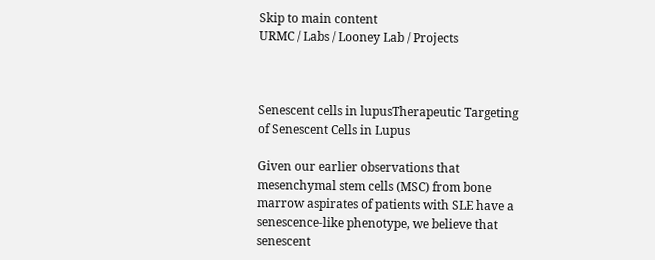Skip to main content
URMC / Labs / Looney Lab / Projects



Senescent cells in lupusTherapeutic Targeting of Senescent Cells in Lupus

Given our earlier observations that mesenchymal stem cells (MSC) from bone marrow aspirates of patients with SLE have a senescence-like phenotype, we believe that senescent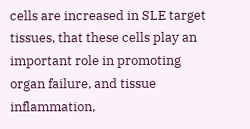cells are increased in SLE target tissues, that these cells play an important role in promoting organ failure, and tissue inflammation,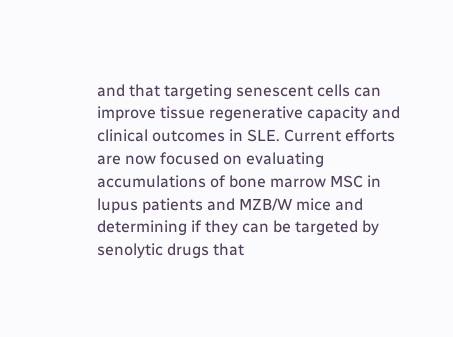and that targeting senescent cells can improve tissue regenerative capacity and clinical outcomes in SLE. Current efforts are now focused on evaluating accumulations of bone marrow MSC in lupus patients and MZB/W mice and determining if they can be targeted by senolytic drugs that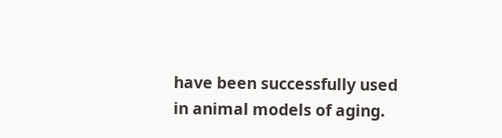have been successfully used in animal models of aging.